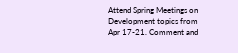Attend Spring Meetings on Development topics from Apr 17-21. Comment and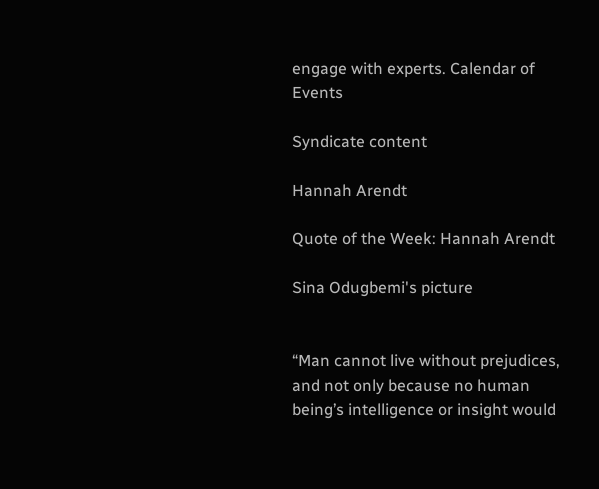engage with experts. Calendar of Events

Syndicate content

Hannah Arendt

Quote of the Week: Hannah Arendt

Sina Odugbemi's picture


“Man cannot live without prejudices, and not only because no human being’s intelligence or insight would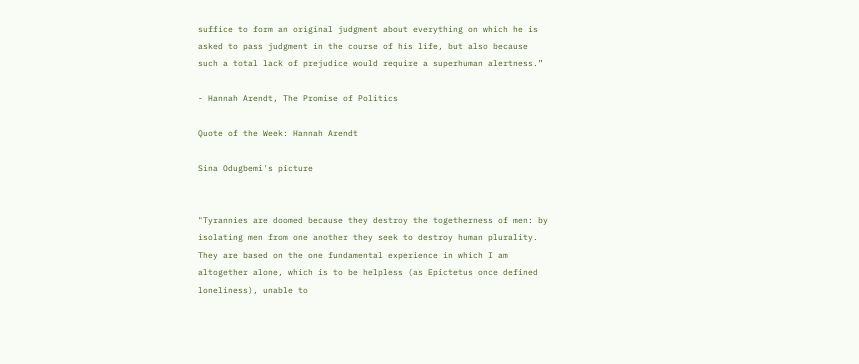suffice to form an original judgment about everything on which he is asked to pass judgment in the course of his life, but also because such a total lack of prejudice would require a superhuman alertness.”

- Hannah Arendt, The Promise of Politics

Quote of the Week: Hannah Arendt

Sina Odugbemi's picture


"Tyrannies are doomed because they destroy the togetherness of men: by isolating men from one another they seek to destroy human plurality.  They are based on the one fundamental experience in which I am altogether alone, which is to be helpless (as Epictetus once defined loneliness), unable to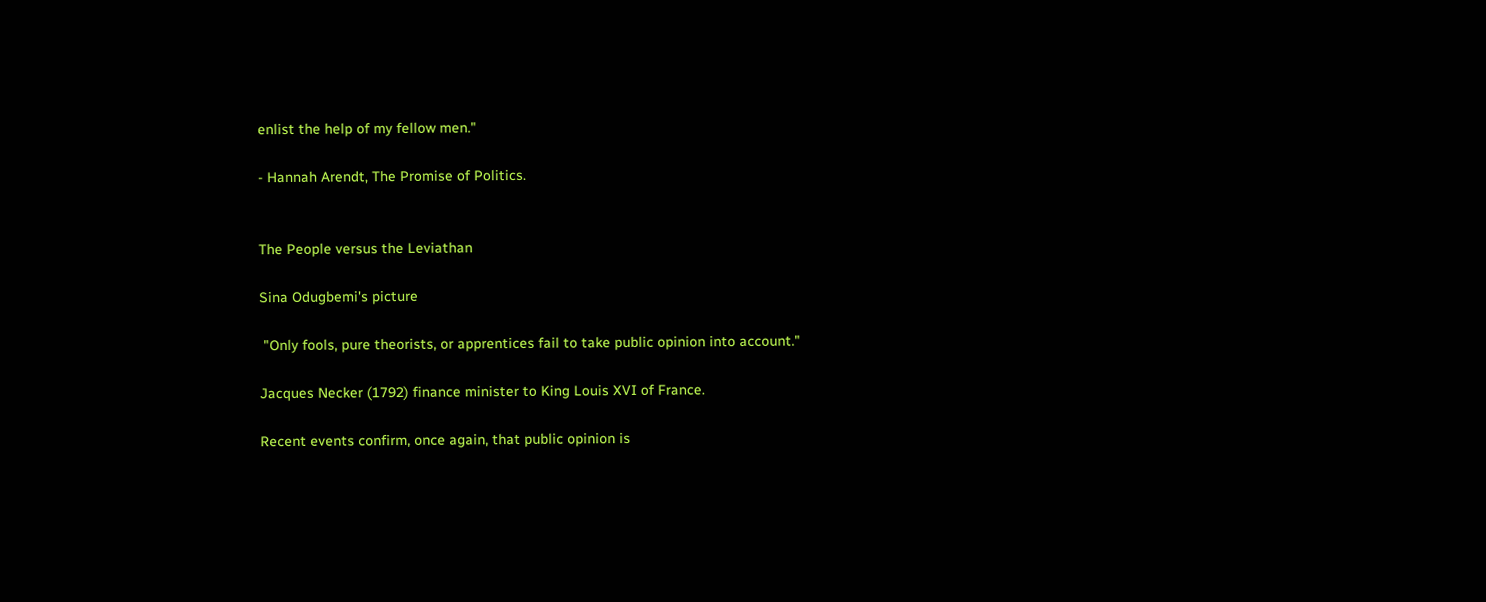enlist the help of my fellow men."

- Hannah Arendt, The Promise of Politics.


The People versus the Leviathan

Sina Odugbemi's picture

 "Only fools, pure theorists, or apprentices fail to take public opinion into account."

Jacques Necker (1792) finance minister to King Louis XVI of France.

Recent events confirm, once again, that public opinion is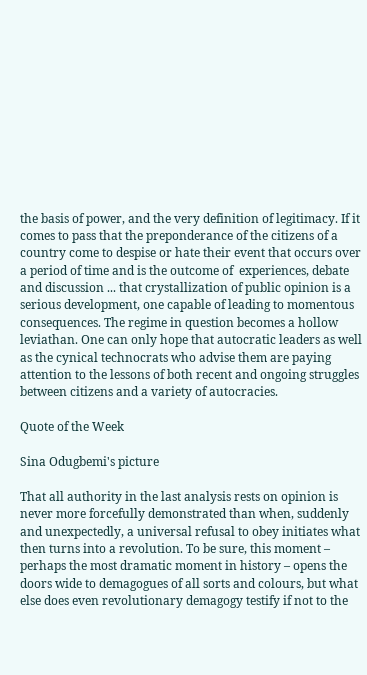the basis of power, and the very definition of legitimacy. If it comes to pass that the preponderance of the citizens of a country come to despise or hate their event that occurs over a period of time and is the outcome of  experiences, debate and discussion ... that crystallization of public opinion is a serious development, one capable of leading to momentous consequences. The regime in question becomes a hollow leviathan. One can only hope that autocratic leaders as well as the cynical technocrats who advise them are paying attention to the lessons of both recent and ongoing struggles between citizens and a variety of autocracies.

Quote of the Week

Sina Odugbemi's picture

That all authority in the last analysis rests on opinion is never more forcefully demonstrated than when, suddenly and unexpectedly, a universal refusal to obey initiates what then turns into a revolution. To be sure, this moment – perhaps the most dramatic moment in history – opens the doors wide to demagogues of all sorts and colours, but what else does even revolutionary demagogy testify if not to the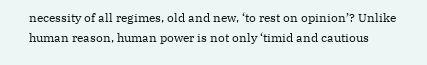necessity of all regimes, old and new, ‘to rest on opinion’? Unlike human reason, human power is not only ‘timid and cautious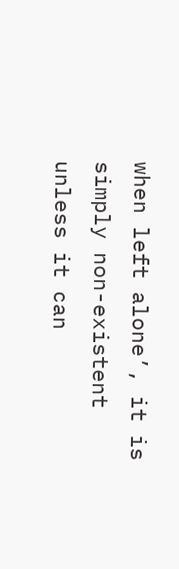when left alone’, it is simply non-existent unless it can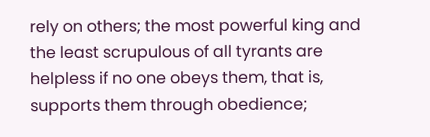rely on others; the most powerful king and the least scrupulous of all tyrants are helpless if no one obeys them, that is, supports them through obedience;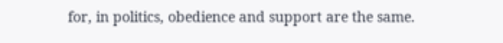for, in politics, obedience and support are the same.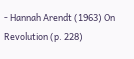- Hannah Arendt (1963) On Revolution (p. 228)